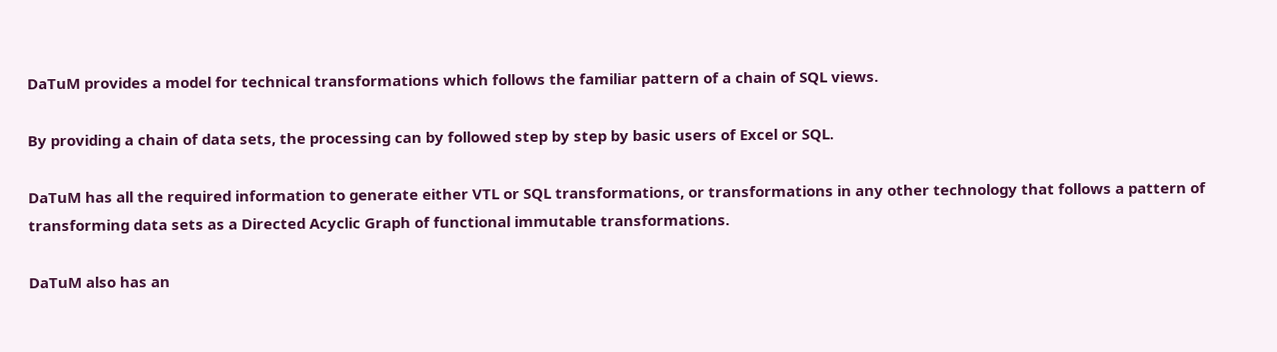DaTuM provides a model for technical transformations which follows the familiar pattern of a chain of SQL views.

By providing a chain of data sets, the processing can by followed step by step by basic users of Excel or SQL.

DaTuM has all the required information to generate either VTL or SQL transformations, or transformations in any other technology that follows a pattern of transforming data sets as a Directed Acyclic Graph of functional immutable transformations.

DaTuM also has an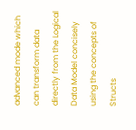advanced mode which can transform data directly from the Logical Data Model concisely using the concepts of Structs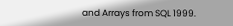and Arrays from SQL 1999.